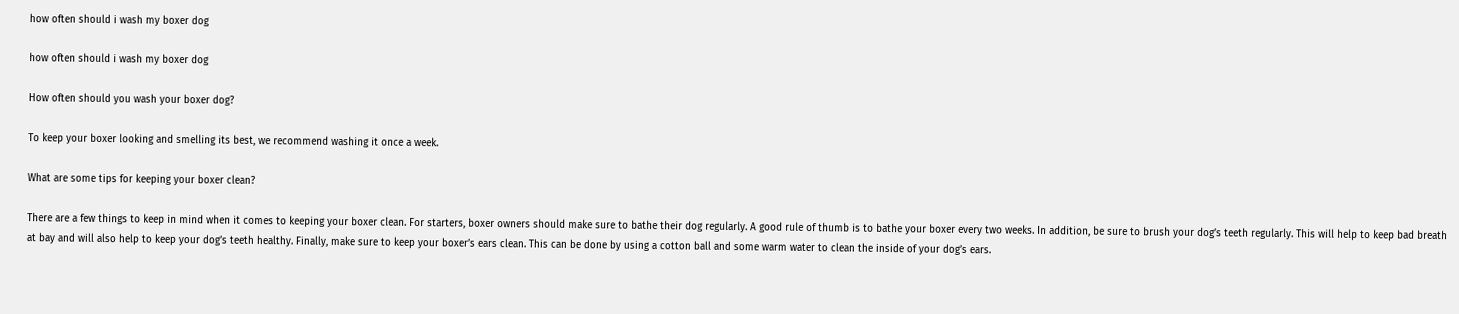how often should i wash my boxer dog

how often should i wash my boxer dog

How often should you wash your boxer dog?

To keep your boxer looking and smelling its best, we recommend washing it once a week.

What are some tips for keeping your boxer clean?

There are a few things to keep in mind when it comes to keeping your boxer clean. For starters, boxer owners should make sure to bathe their dog regularly. A good rule of thumb is to bathe your boxer every two weeks. In addition, be sure to brush your dog’s teeth regularly. This will help to keep bad breath at bay and will also help to keep your dog’s teeth healthy. Finally, make sure to keep your boxer’s ears clean. This can be done by using a cotton ball and some warm water to clean the inside of your dog’s ears.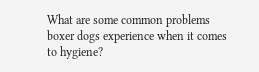What are some common problems boxer dogs experience when it comes to hygiene?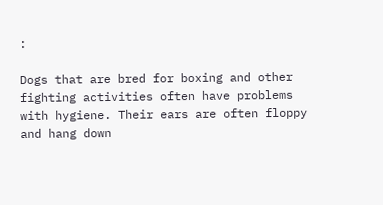:

Dogs that are bred for boxing and other fighting activities often have problems with hygiene. Their ears are often floppy and hang down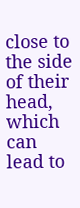close to the side of their head, which can lead to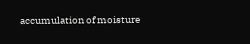accumulation of moisture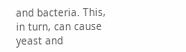and bacteria. This, in turn, can cause yeast and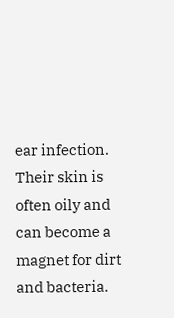ear infection. Their skin is often oily and can become a magnet for dirt and bacteria.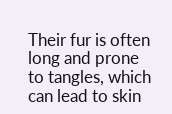Their fur is often long and prone to tangles, which can lead to skin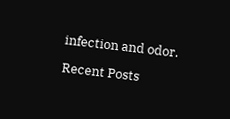infection and odor.

Recent Posts